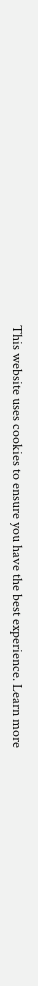This website uses cookies to ensure you have the best experience. Learn more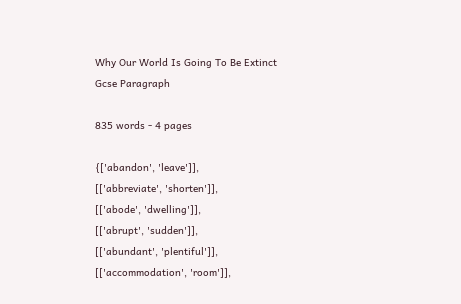Why Our World Is Going To Be Extinct Gcse Paragraph

835 words - 4 pages

{['abandon', 'leave']],
[['abbreviate', 'shorten']],
[['abode', 'dwelling']],
[['abrupt', 'sudden']],
[['abundant', 'plentiful']],
[['accommodation', 'room']],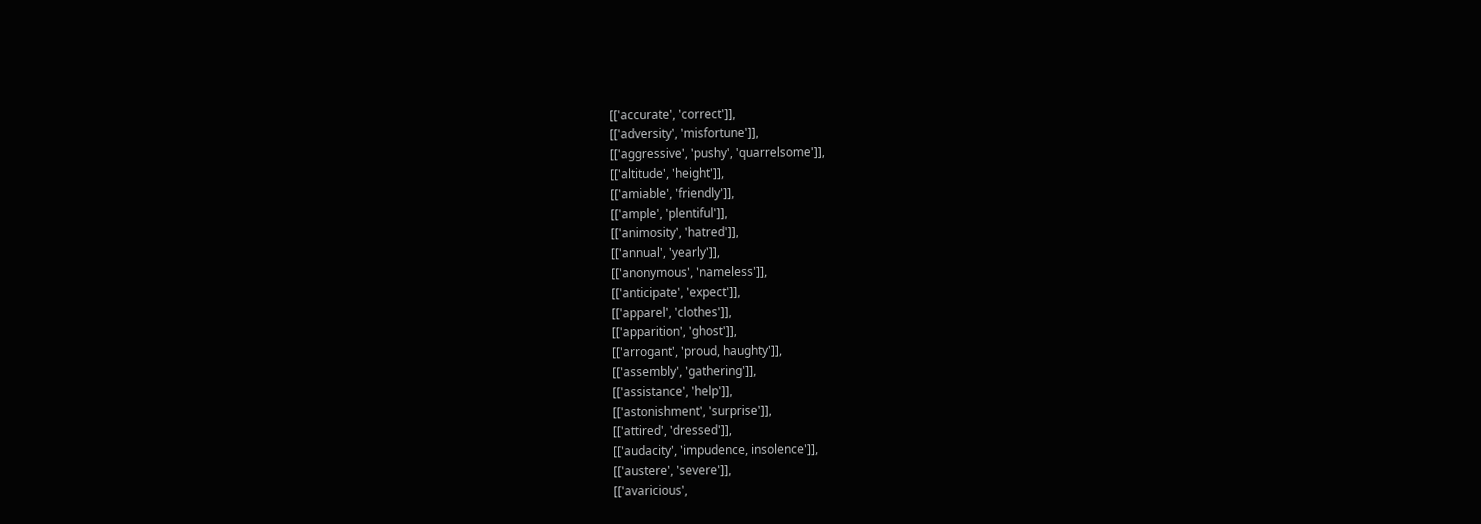[['accurate', 'correct']],
[['adversity', 'misfortune']],
[['aggressive', 'pushy', 'quarrelsome']],
[['altitude', 'height']],
[['amiable', 'friendly']],
[['ample', 'plentiful']],
[['animosity', 'hatred']],
[['annual', 'yearly']],
[['anonymous', 'nameless']],
[['anticipate', 'expect']],
[['apparel', 'clothes']],
[['apparition', 'ghost']],
[['arrogant', 'proud, haughty']],
[['assembly', 'gathering']],
[['assistance', 'help']],
[['astonishment', 'surprise']],
[['attired', 'dressed']],
[['audacity', 'impudence, insolence']],
[['austere', 'severe']],
[['avaricious',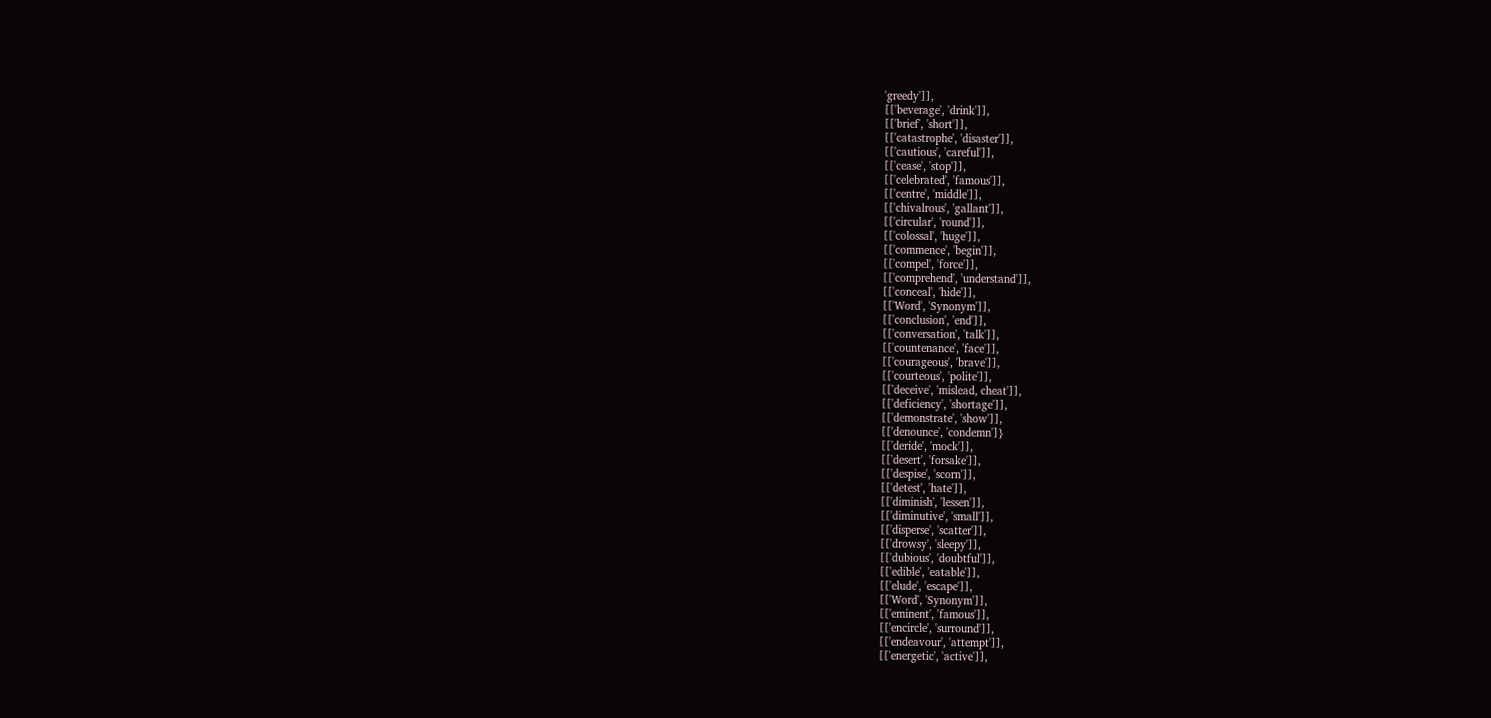'greedy']],
[['beverage', 'drink']],
[['brief', 'short']],
[['catastrophe', 'disaster']],
[['cautious', 'careful']],
[['cease', 'stop']],
[['celebrated', 'famous']],
[['centre', 'middle']],
[['chivalrous', 'gallant']],
[['circular', 'round']],
[['colossal', 'huge']],
[['commence', 'begin']],
[['compel', 'force']],
[['comprehend', 'understand']],
[['conceal', 'hide']],
[['Word', 'Synonym']],
[['conclusion', 'end']],
[['conversation', 'talk']],
[['countenance', 'face']],
[['courageous', 'brave']],
[['courteous', 'polite']],
[['deceive', 'mislead, cheat']],
[['deficiency', 'shortage']],
[['demonstrate', 'show']],
[['denounce', 'condemn']}
[['deride', 'mock']],
[['desert', 'forsake']],
[['despise', 'scorn']],
[['detest', 'hate']],
[['diminish', 'lessen']],
[['diminutive', 'small']],
[['disperse', 'scatter']],
[['drowsy', 'sleepy']],
[['dubious', 'doubtful']],
[['edible', 'eatable']],
[['elude', 'escape']],
[['Word', 'Synonym']],
[['eminent', 'famous']],
[['encircle', 'surround']],
[['endeavour', 'attempt']],
[['energetic', 'active']],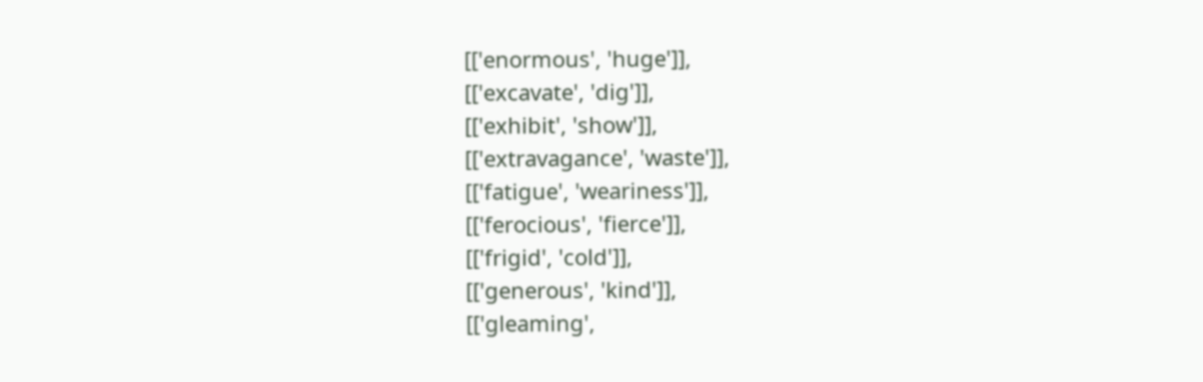[['enormous', 'huge']],
[['excavate', 'dig']],
[['exhibit', 'show']],
[['extravagance', 'waste']],
[['fatigue', 'weariness']],
[['ferocious', 'fierce']],
[['frigid', 'cold']],
[['generous', 'kind']],
[['gleaming',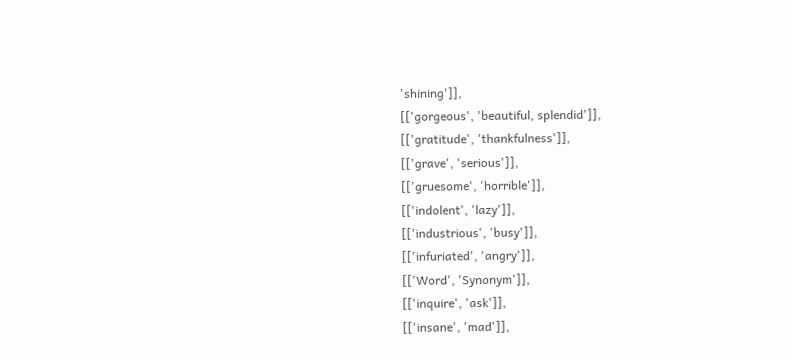'shining']],
[['gorgeous', 'beautiful, splendid']],
[['gratitude', 'thankfulness']],
[['grave', 'serious']],
[['gruesome', 'horrible']],
[['indolent', 'lazy']],
[['industrious', 'busy']],
[['infuriated', 'angry']],
[['Word', 'Synonym']],
[['inquire', 'ask']],
[['insane', 'mad']],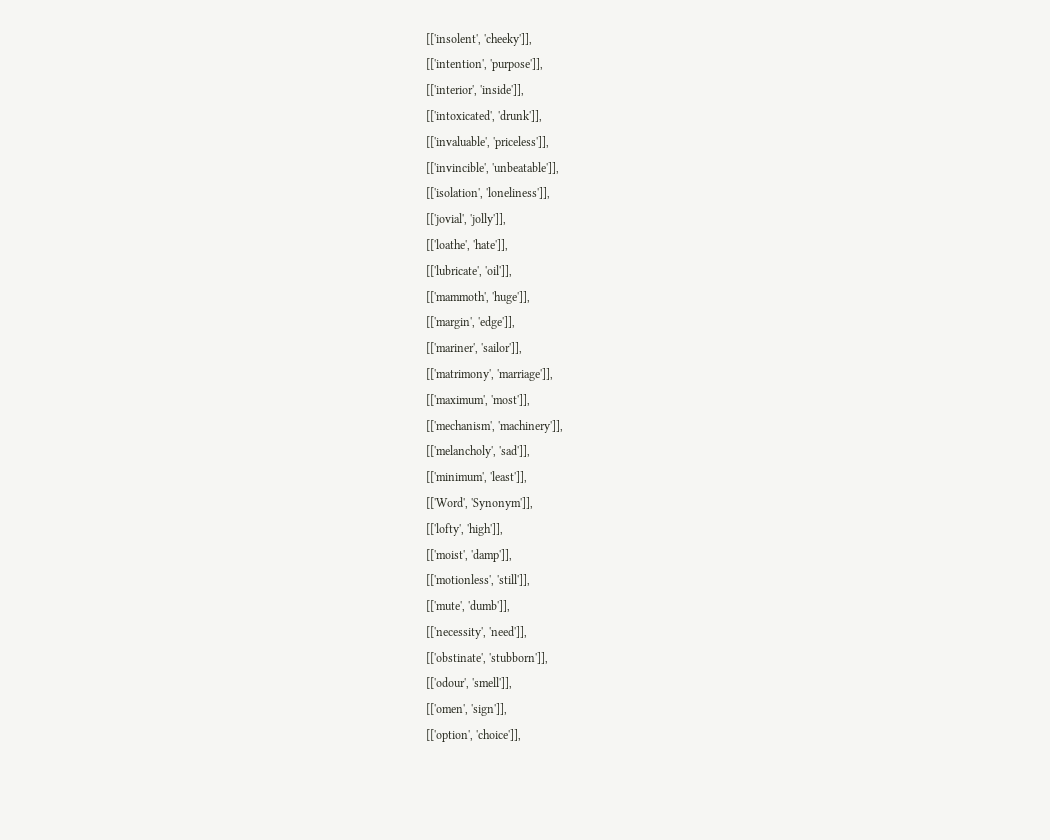[['insolent', 'cheeky']],
[['intention', 'purpose']],
[['interior', 'inside']],
[['intoxicated', 'drunk']],
[['invaluable', 'priceless']],
[['invincible', 'unbeatable']],
[['isolation', 'loneliness']],
[['jovial', 'jolly']],
[['loathe', 'hate']],
[['lubricate', 'oil']],
[['mammoth', 'huge']],
[['margin', 'edge']],
[['mariner', 'sailor']],
[['matrimony', 'marriage']],
[['maximum', 'most']],
[['mechanism', 'machinery']],
[['melancholy', 'sad']],
[['minimum', 'least']],
[['Word', 'Synonym']],
[['lofty', 'high']],
[['moist', 'damp']],
[['motionless', 'still']],
[['mute', 'dumb']],
[['necessity', 'need']],
[['obstinate', 'stubborn']],
[['odour', 'smell']],
[['omen', 'sign']],
[['option', 'choice']],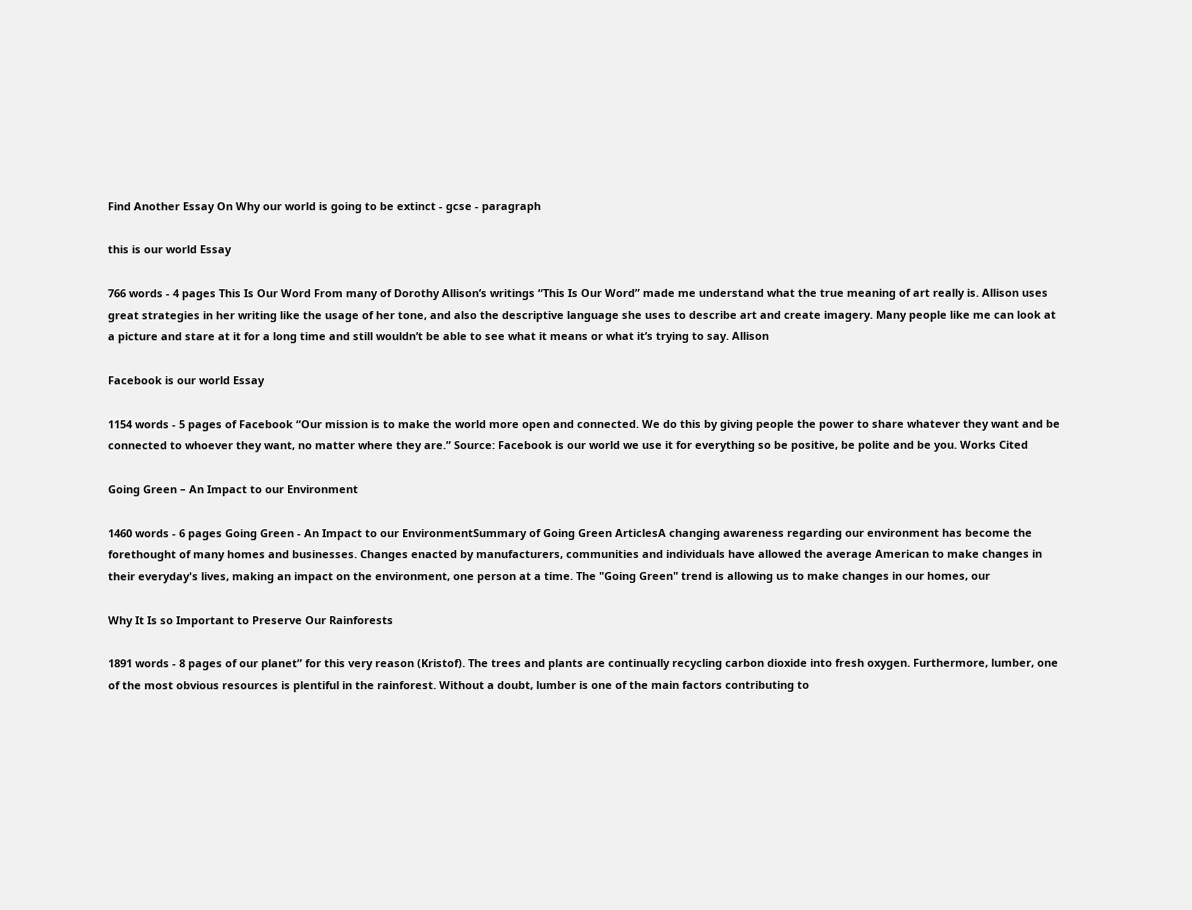Find Another Essay On Why our world is going to be extinct - gcse - paragraph

this is our world Essay

766 words - 4 pages This Is Our Word From many of Dorothy Allison’s writings “This Is Our Word” made me understand what the true meaning of art really is. Allison uses great strategies in her writing like the usage of her tone, and also the descriptive language she uses to describe art and create imagery. Many people like me can look at a picture and stare at it for a long time and still wouldn’t be able to see what it means or what it’s trying to say. Allison

Facebook is our world Essay

1154 words - 5 pages of Facebook “Our mission is to make the world more open and connected. We do this by giving people the power to share whatever they want and be connected to whoever they want, no matter where they are.” Source: Facebook is our world we use it for everything so be positive, be polite and be you. Works Cited

Going Green – An Impact to our Environment

1460 words - 6 pages Going Green - An Impact to our EnvironmentSummary of Going Green ArticlesA changing awareness regarding our environment has become the forethought of many homes and businesses. Changes enacted by manufacturers, communities and individuals have allowed the average American to make changes in their everyday's lives, making an impact on the environment, one person at a time. The "Going Green" trend is allowing us to make changes in our homes, our

Why It Is so Important to Preserve Our Rainforests

1891 words - 8 pages of our planet” for this very reason (Kristof). The trees and plants are continually recycling carbon dioxide into fresh oxygen. Furthermore, lumber, one of the most obvious resources is plentiful in the rainforest. Without a doubt, lumber is one of the main factors contributing to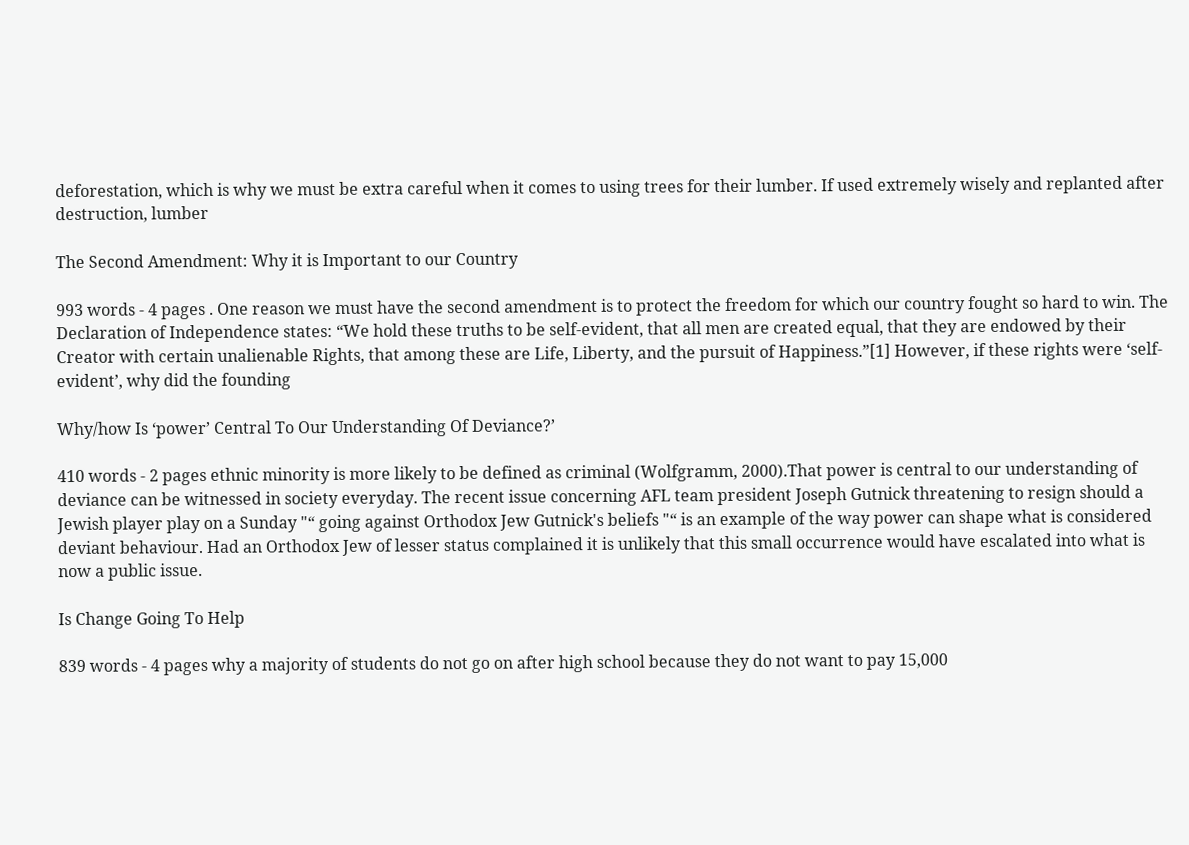deforestation, which is why we must be extra careful when it comes to using trees for their lumber. If used extremely wisely and replanted after destruction, lumber

The Second Amendment: Why it is Important to our Country

993 words - 4 pages . One reason we must have the second amendment is to protect the freedom for which our country fought so hard to win. The Declaration of Independence states: “We hold these truths to be self-evident, that all men are created equal, that they are endowed by their Creator with certain unalienable Rights, that among these are Life, Liberty, and the pursuit of Happiness.”[1] However, if these rights were ‘self-evident’, why did the founding

Why/how Is ‘power’ Central To Our Understanding Of Deviance?’

410 words - 2 pages ethnic minority is more likely to be defined as criminal (Wolfgramm, 2000).That power is central to our understanding of deviance can be witnessed in society everyday. The recent issue concerning AFL team president Joseph Gutnick threatening to resign should a Jewish player play on a Sunday "“ going against Orthodox Jew Gutnick's beliefs "“ is an example of the way power can shape what is considered deviant behaviour. Had an Orthodox Jew of lesser status complained it is unlikely that this small occurrence would have escalated into what is now a public issue.

Is Change Going To Help

839 words - 4 pages why a majority of students do not go on after high school because they do not want to pay 15,000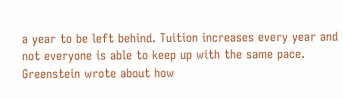a year to be left behind. Tuition increases every year and not everyone is able to keep up with the same pace. Greenstein wrote about how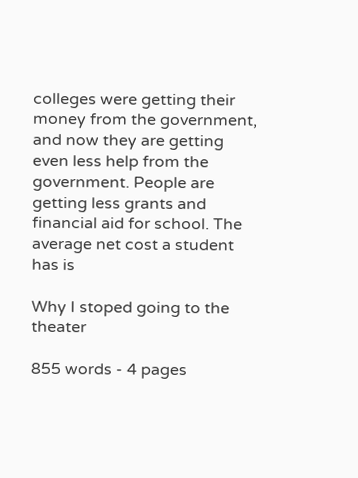colleges were getting their money from the government, and now they are getting even less help from the government. People are getting less grants and financial aid for school. The average net cost a student has is

Why I stoped going to the theater

855 words - 4 pages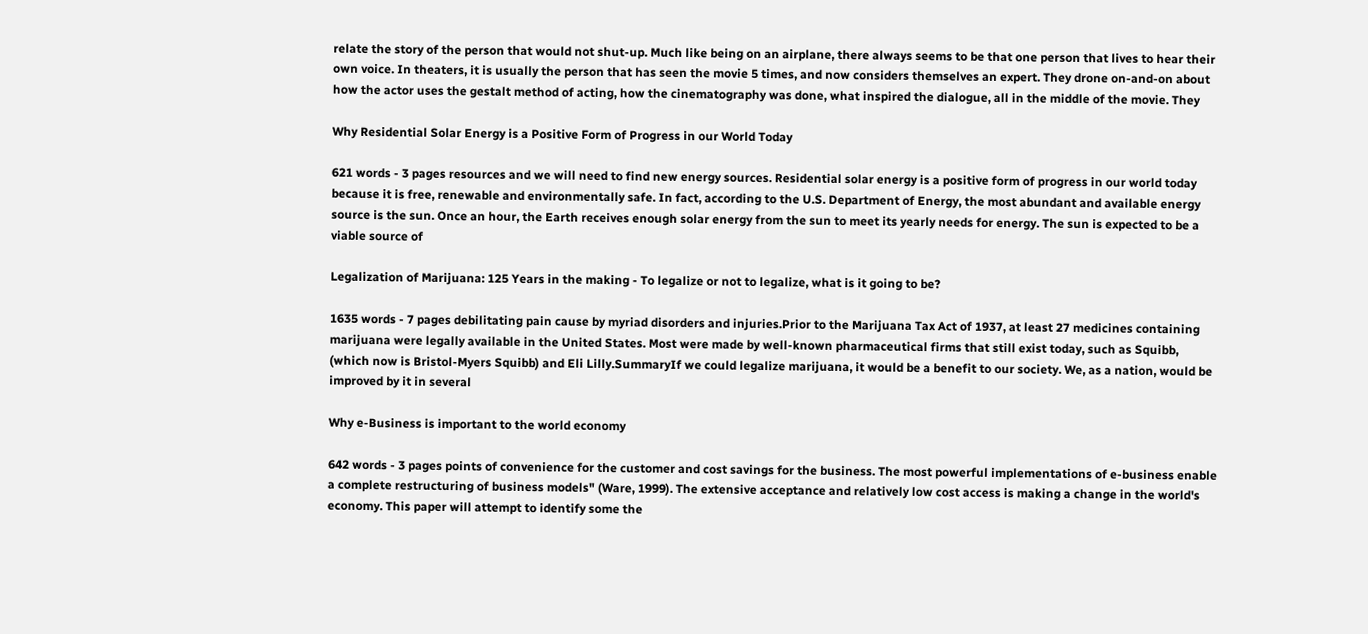relate the story of the person that would not shut-up. Much like being on an airplane, there always seems to be that one person that lives to hear their own voice. In theaters, it is usually the person that has seen the movie 5 times, and now considers themselves an expert. They drone on-and-on about how the actor uses the gestalt method of acting, how the cinematography was done, what inspired the dialogue, all in the middle of the movie. They

Why Residential Solar Energy is a Positive Form of Progress in our World Today

621 words - 3 pages resources and we will need to find new energy sources. Residential solar energy is a positive form of progress in our world today because it is free, renewable and environmentally safe. In fact, according to the U.S. Department of Energy, the most abundant and available energy source is the sun. Once an hour, the Earth receives enough solar energy from the sun to meet its yearly needs for energy. The sun is expected to be a viable source of

Legalization of Marijuana: 125 Years in the making - To legalize or not to legalize, what is it going to be?

1635 words - 7 pages debilitating pain cause by myriad disorders and injuries.Prior to the Marijuana Tax Act of 1937, at least 27 medicines containing marijuana were legally available in the United States. Most were made by well-known pharmaceutical firms that still exist today, such as Squibb, (which now is Bristol-Myers Squibb) and Eli Lilly.SummaryIf we could legalize marijuana, it would be a benefit to our society. We, as a nation, would be improved by it in several

Why e-Business is important to the world economy

642 words - 3 pages points of convenience for the customer and cost savings for the business. The most powerful implementations of e-business enable a complete restructuring of business models" (Ware, 1999). The extensive acceptance and relatively low cost access is making a change in the world's economy. This paper will attempt to identify some the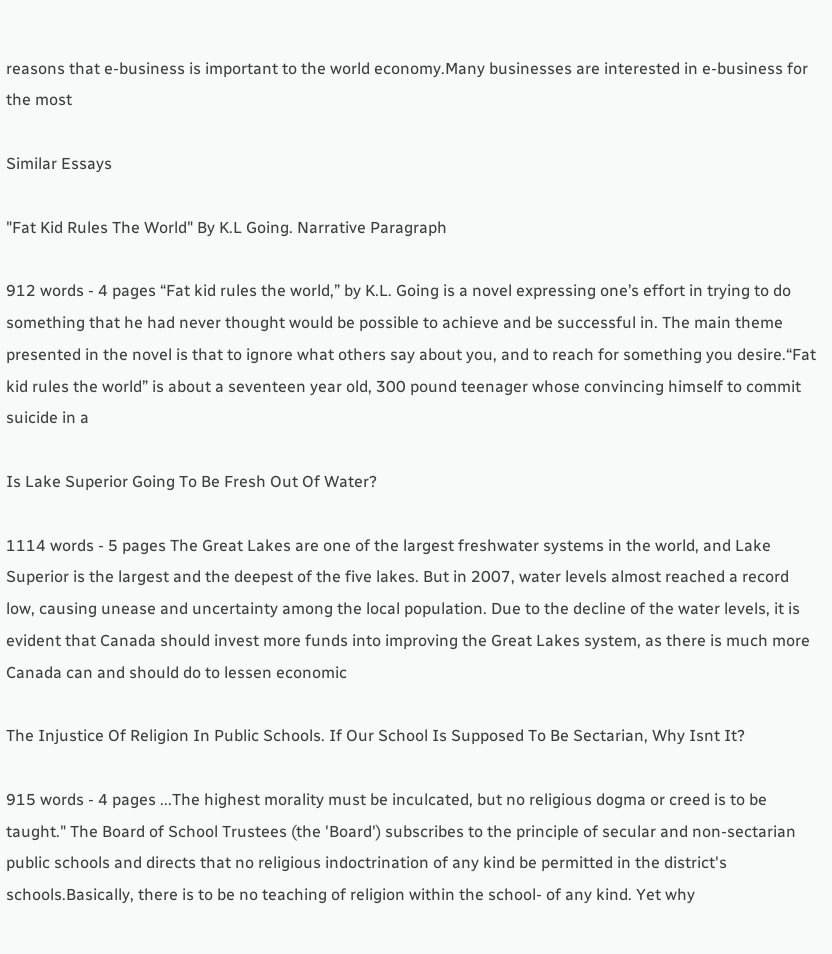reasons that e-business is important to the world economy.Many businesses are interested in e-business for the most

Similar Essays

"Fat Kid Rules The World" By K.L Going. Narrative Paragraph

912 words - 4 pages “Fat kid rules the world,” by K.L. Going is a novel expressing one’s effort in trying to do something that he had never thought would be possible to achieve and be successful in. The main theme presented in the novel is that to ignore what others say about you, and to reach for something you desire.“Fat kid rules the world” is about a seventeen year old, 300 pound teenager whose convincing himself to commit suicide in a

Is Lake Superior Going To Be Fresh Out Of Water?

1114 words - 5 pages The Great Lakes are one of the largest freshwater systems in the world, and Lake Superior is the largest and the deepest of the five lakes. But in 2007, water levels almost reached a record low, causing unease and uncertainty among the local population. Due to the decline of the water levels, it is evident that Canada should invest more funds into improving the Great Lakes system, as there is much more Canada can and should do to lessen economic

The Injustice Of Religion In Public Schools. If Our School Is Supposed To Be Sectarian, Why Isnt It?

915 words - 4 pages ...The highest morality must be inculcated, but no religious dogma or creed is to be taught." The Board of School Trustees (the 'Board') subscribes to the principle of secular and non-sectarian public schools and directs that no religious indoctrination of any kind be permitted in the district's schools.Basically, there is to be no teaching of religion within the school- of any kind. Yet why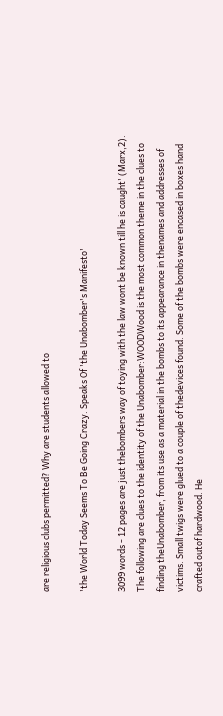are religious clubs permitted? Why are students allowed to

'the World Today Seems To Be Going Crazy. Speaks Of 'the Unabomber's Manifesto'

3099 words - 12 pages are just thebombers way of toying with the law wont be known till he is caught' (Marx,2). The following are clues to the identity of the Unabomber:WOODWood is the most common theme in the clues to finding theUnabomber, from its use as a material in the bombs to its appearance in thenames and addresses of victims. Small twigs were glued to a couple of thedevices found. Some of the bombs were encased in boxes hand crafted outof hardwood. He